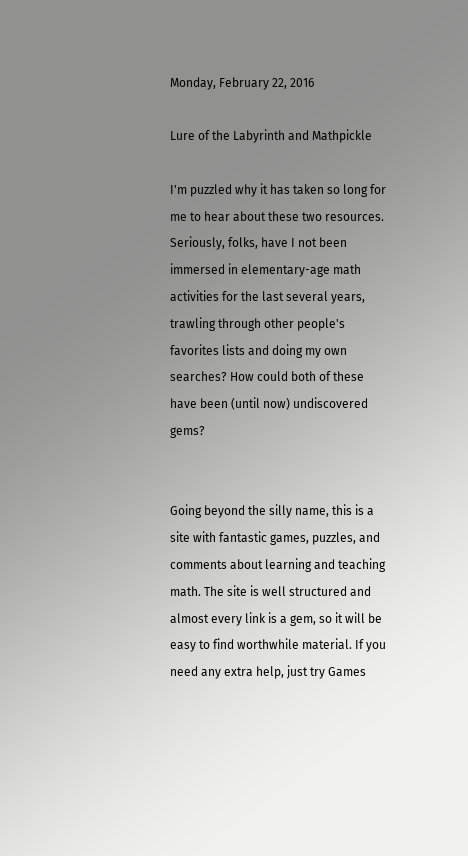Monday, February 22, 2016

Lure of the Labyrinth and Mathpickle

I'm puzzled why it has taken so long for me to hear about these two resources. Seriously, folks, have I not been immersed in elementary-age math activities for the last several years, trawling through other people's favorites lists and doing my own searches? How could both of these have been (until now) undiscovered gems?


Going beyond the silly name, this is a site with fantastic games, puzzles, and comments about learning and teaching math. The site is well structured and almost every link is a gem, so it will be easy to find worthwhile material. If you need any extra help, just try Games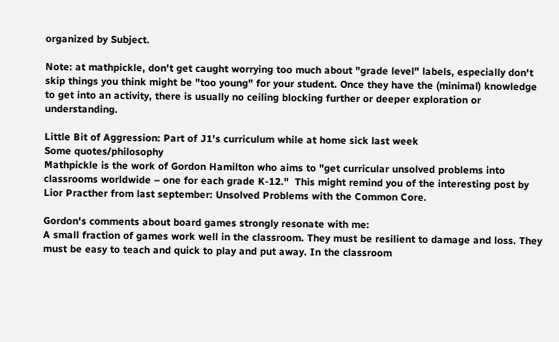organized by Subject.

Note: at mathpickle, don't get caught worrying too much about "grade level" labels, especially don't skip things you think might be "too young" for your student. Once they have the (minimal) knowledge to get into an activity, there is usually no ceiling blocking further or deeper exploration or understanding.

Little Bit of Aggression: Part of J1's curriculum while at home sick last week
Some quotes/philosophy
Mathpickle is the work of Gordon Hamilton who aims to "get curricular unsolved problems into classrooms worldwide – one for each grade K-12."  This might remind you of the interesting post by Lior Practher from last september: Unsolved Problems with the Common Core.

Gordon's comments about board games strongly resonate with me:
A small fraction of games work well in the classroom. They must be resilient to damage and loss. They must be easy to teach and quick to play and put away. In the classroom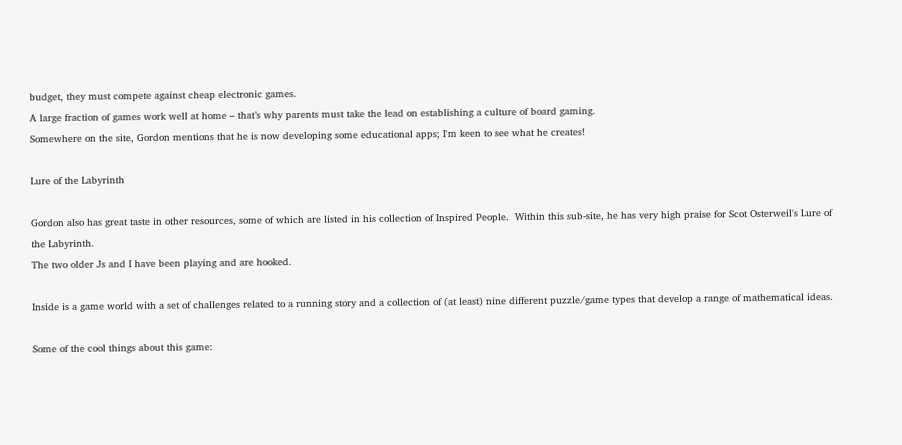budget, they must compete against cheap electronic games.
A large fraction of games work well at home – that’s why parents must take the lead on establishing a culture of board gaming.
Somewhere on the site, Gordon mentions that he is now developing some educational apps; I'm keen to see what he creates!

Lure of the Labyrinth

Gordon also has great taste in other resources, some of which are listed in his collection of Inspired People.  Within this sub-site, he has very high praise for Scot Osterweil's Lure of the Labyrinth.
The two older Js and I have been playing and are hooked.

Inside is a game world with a set of challenges related to a running story and a collection of (at least) nine different puzzle/game types that develop a range of mathematical ideas.

Some of the cool things about this game: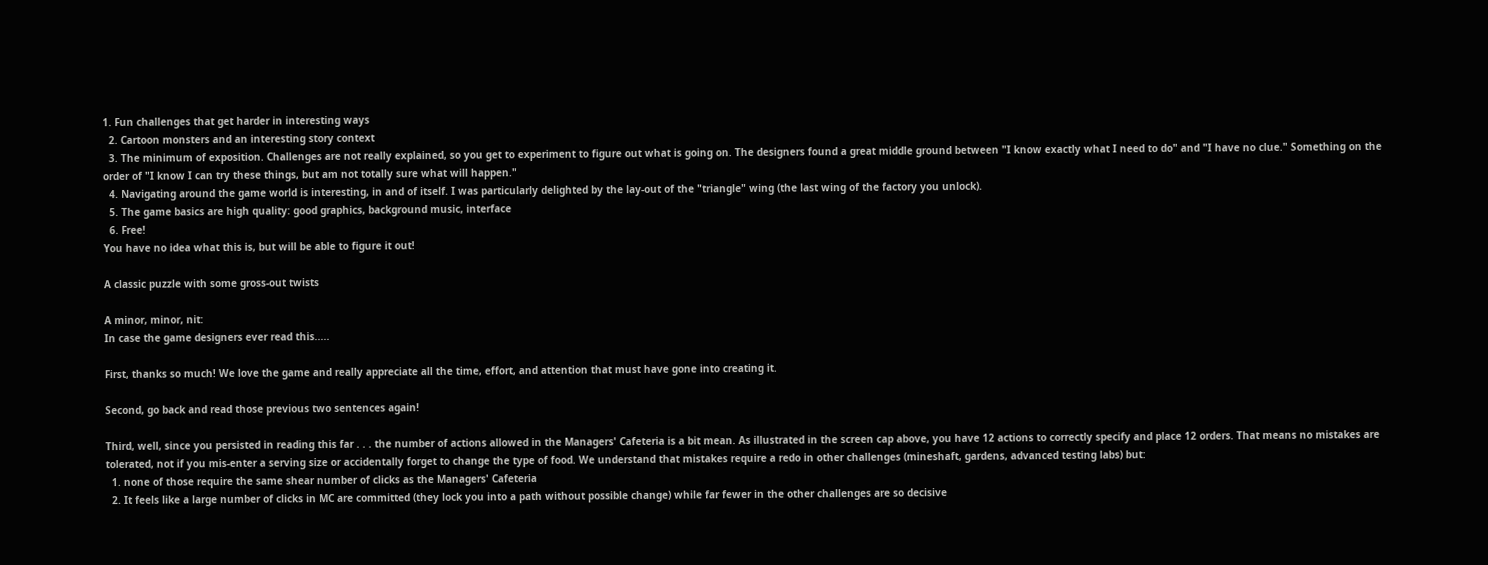1. Fun challenges that get harder in interesting ways
  2. Cartoon monsters and an interesting story context
  3. The minimum of exposition. Challenges are not really explained, so you get to experiment to figure out what is going on. The designers found a great middle ground between "I know exactly what I need to do" and "I have no clue." Something on the order of "I know I can try these things, but am not totally sure what will happen."
  4. Navigating around the game world is interesting, in and of itself. I was particularly delighted by the lay-out of the "triangle" wing (the last wing of the factory you unlock).
  5. The game basics are high quality: good graphics, background music, interface
  6. Free!
You have no idea what this is, but will be able to figure it out!

A classic puzzle with some gross-out twists

A minor, minor, nit:
In case the game designers ever read this.....

First, thanks so much! We love the game and really appreciate all the time, effort, and attention that must have gone into creating it.

Second, go back and read those previous two sentences again!

Third, well, since you persisted in reading this far . . . the number of actions allowed in the Managers' Cafeteria is a bit mean. As illustrated in the screen cap above, you have 12 actions to correctly specify and place 12 orders. That means no mistakes are tolerated, not if you mis-enter a serving size or accidentally forget to change the type of food. We understand that mistakes require a redo in other challenges (mineshaft, gardens, advanced testing labs) but:
  1. none of those require the same shear number of clicks as the Managers' Cafeteria
  2. It feels like a large number of clicks in MC are committed (they lock you into a path without possible change) while far fewer in the other challenges are so decisive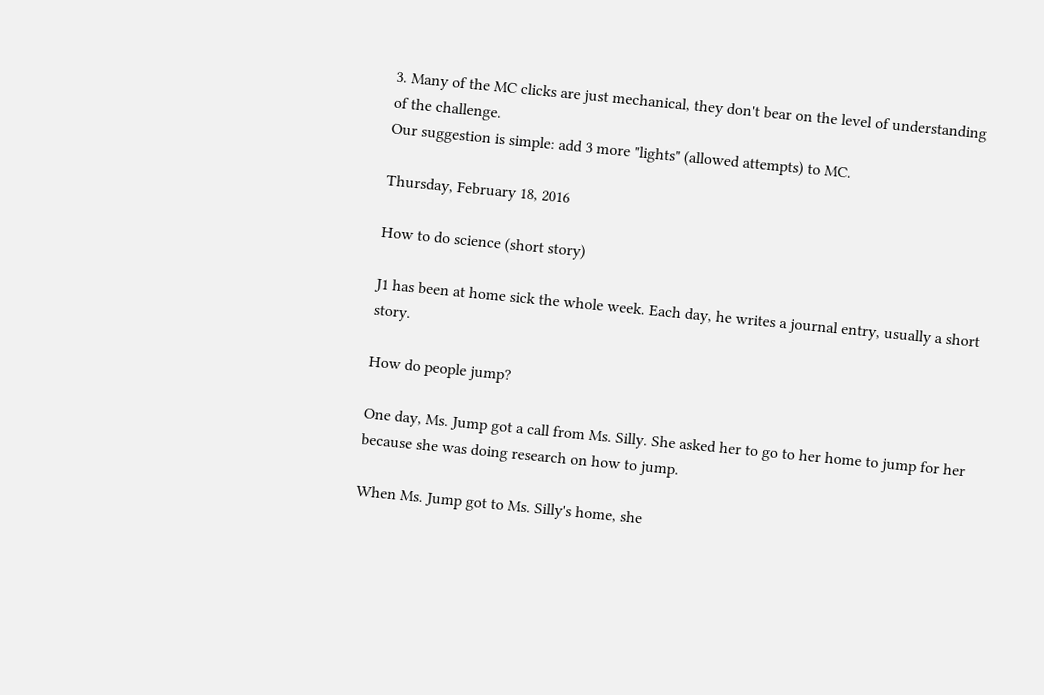3. Many of the MC clicks are just mechanical, they don't bear on the level of understanding of the challenge.
Our suggestion is simple: add 3 more "lights" (allowed attempts) to MC.

Thursday, February 18, 2016

How to do science (short story)

J1 has been at home sick the whole week. Each day, he writes a journal entry, usually a short story.

How do people jump?

One day, Ms. Jump got a call from Ms. Silly. She asked her to go to her home to jump for her
because she was doing research on how to jump.

When Ms. Jump got to Ms. Silly's home, she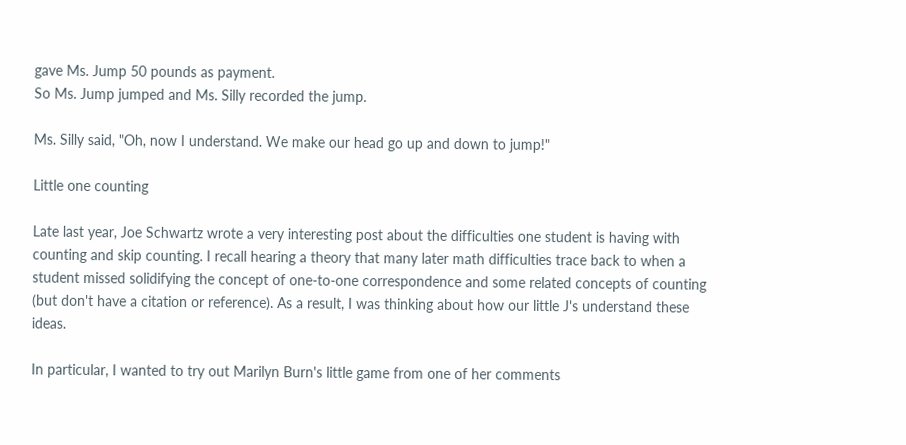gave Ms. Jump 50 pounds as payment.
So Ms. Jump jumped and Ms. Silly recorded the jump.

Ms. Silly said, "Oh, now I understand. We make our head go up and down to jump!"

Little one counting

Late last year, Joe Schwartz wrote a very interesting post about the difficulties one student is having with counting and skip counting. I recall hearing a theory that many later math difficulties trace back to when a student missed solidifying the concept of one-to-one correspondence and some related concepts of counting (but don't have a citation or reference). As a result, I was thinking about how our little J's understand these ideas.

In particular, I wanted to try out Marilyn Burn's little game from one of her comments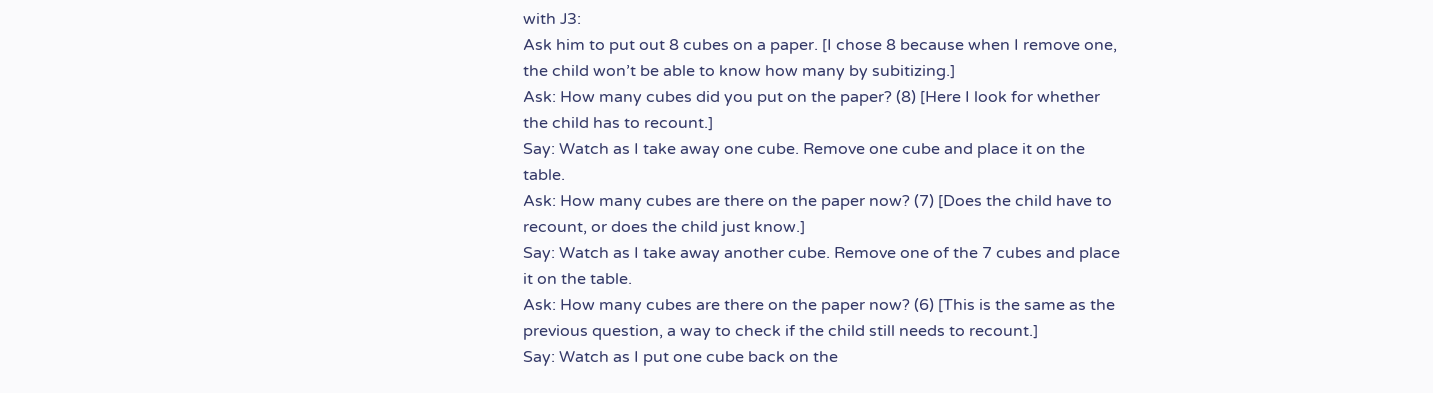with J3:
Ask him to put out 8 cubes on a paper. [I chose 8 because when I remove one, the child won’t be able to know how many by subitizing.]
Ask: How many cubes did you put on the paper? (8) [Here I look for whether the child has to recount.]
Say: Watch as I take away one cube. Remove one cube and place it on the table.
Ask: How many cubes are there on the paper now? (7) [Does the child have to recount, or does the child just know.]
Say: Watch as I take away another cube. Remove one of the 7 cubes and place it on the table.
Ask: How many cubes are there on the paper now? (6) [This is the same as the previous question, a way to check if the child still needs to recount.]
Say: Watch as I put one cube back on the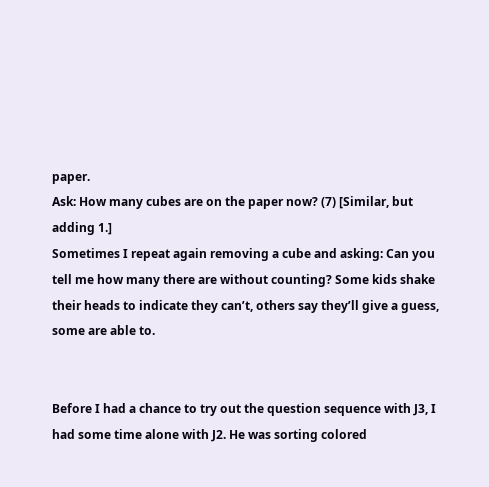paper.
Ask: How many cubes are on the paper now? (7) [Similar, but adding 1.]
Sometimes I repeat again removing a cube and asking: Can you tell me how many there are without counting? Some kids shake their heads to indicate they can’t, others say they’ll give a guess, some are able to.


Before I had a chance to try out the question sequence with J3, I had some time alone with J2. He was sorting colored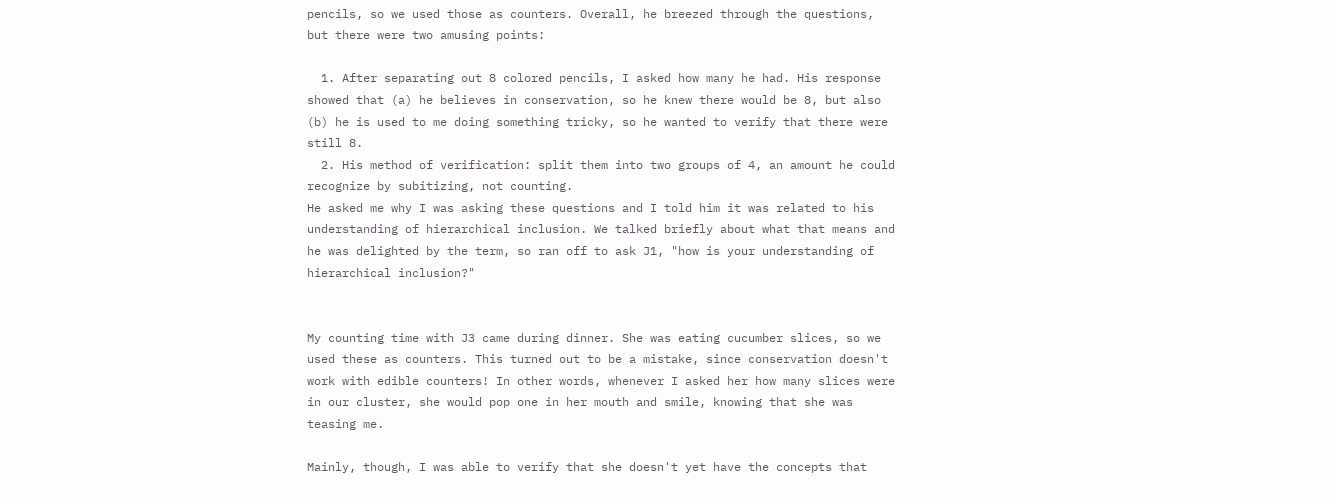pencils, so we used those as counters. Overall, he breezed through the questions, but there were two amusing points:

  1. After separating out 8 colored pencils, I asked how many he had. His response showed that (a) he believes in conservation, so he knew there would be 8, but also (b) he is used to me doing something tricky, so he wanted to verify that there were still 8.
  2. His method of verification: split them into two groups of 4, an amount he could recognize by subitizing, not counting.
He asked me why I was asking these questions and I told him it was related to his understanding of hierarchical inclusion. We talked briefly about what that means and he was delighted by the term, so ran off to ask J1, "how is your understanding of hierarchical inclusion?"


My counting time with J3 came during dinner. She was eating cucumber slices, so we used these as counters. This turned out to be a mistake, since conservation doesn't work with edible counters! In other words, whenever I asked her how many slices were in our cluster, she would pop one in her mouth and smile, knowing that she was teasing me.

Mainly, though, I was able to verify that she doesn't yet have the concepts that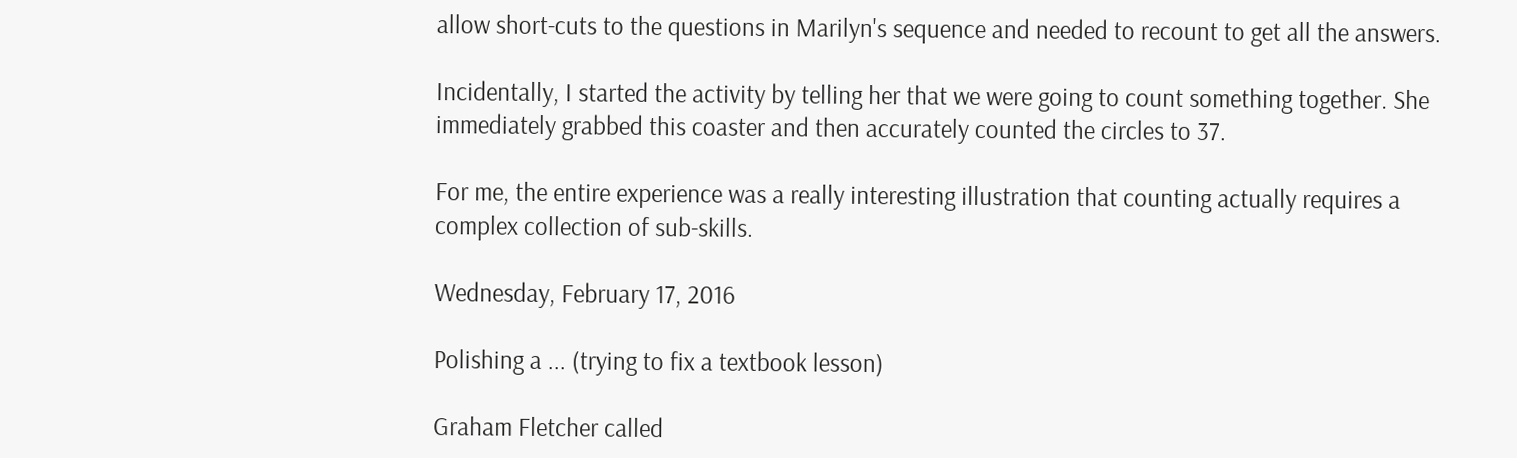allow short-cuts to the questions in Marilyn's sequence and needed to recount to get all the answers.

Incidentally, I started the activity by telling her that we were going to count something together. She immediately grabbed this coaster and then accurately counted the circles to 37.

For me, the entire experience was a really interesting illustration that counting actually requires a complex collection of sub-skills.

Wednesday, February 17, 2016

Polishing a ... (trying to fix a textbook lesson)

Graham Fletcher called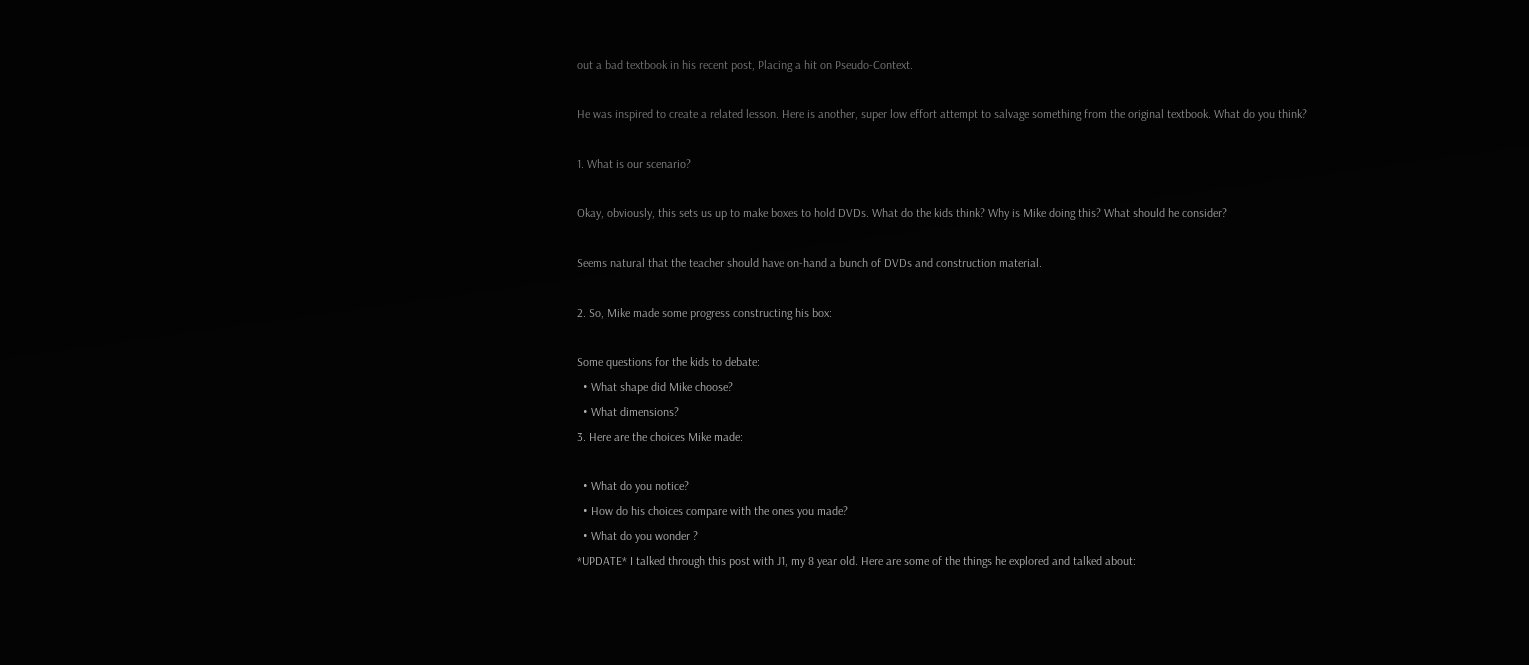out a bad textbook in his recent post, Placing a hit on Pseudo-Context.

He was inspired to create a related lesson. Here is another, super low effort attempt to salvage something from the original textbook. What do you think?

1. What is our scenario?

Okay, obviously, this sets us up to make boxes to hold DVDs. What do the kids think? Why is Mike doing this? What should he consider?

Seems natural that the teacher should have on-hand a bunch of DVDs and construction material.

2. So, Mike made some progress constructing his box:

Some questions for the kids to debate:
  • What shape did Mike choose?
  • What dimensions?
3. Here are the choices Mike made:

  • What do you notice?
  • How do his choices compare with the ones you made?
  • What do you wonder ?
*UPDATE* I talked through this post with J1, my 8 year old. Here are some of the things he explored and talked about: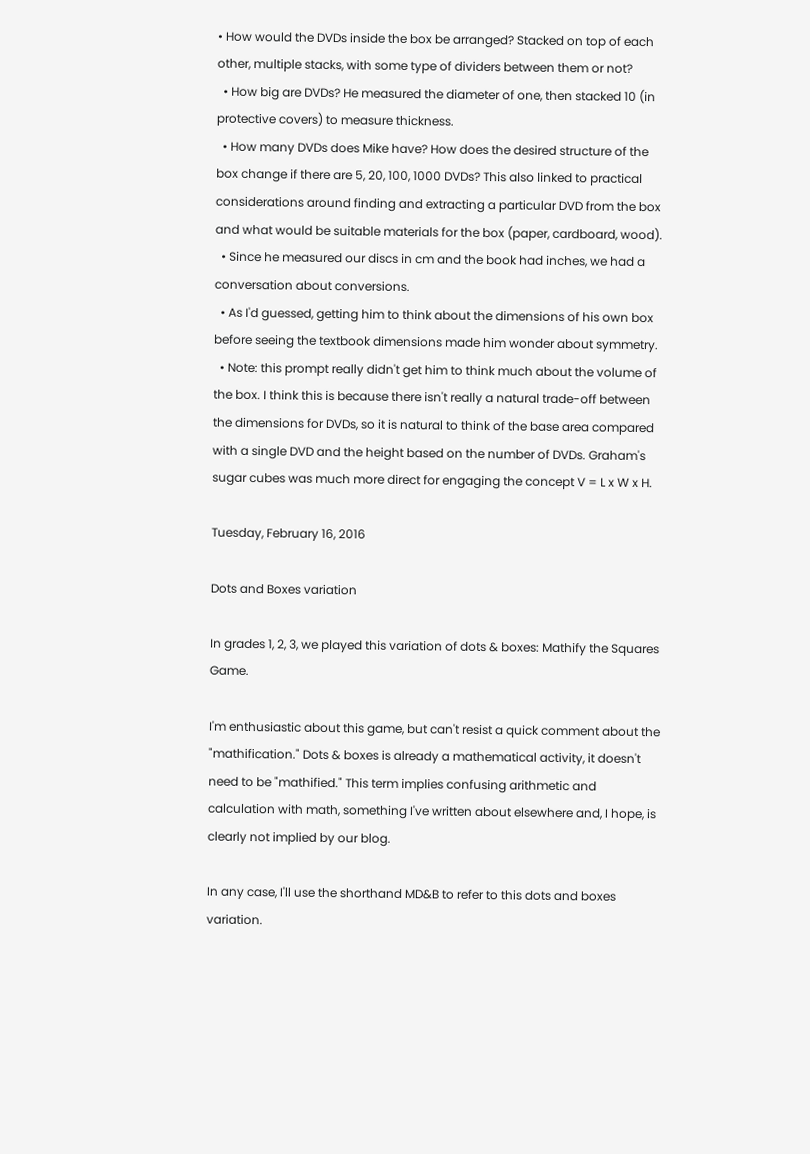• How would the DVDs inside the box be arranged? Stacked on top of each other, multiple stacks, with some type of dividers between them or not?
  • How big are DVDs? He measured the diameter of one, then stacked 10 (in protective covers) to measure thickness.
  • How many DVDs does Mike have? How does the desired structure of the box change if there are 5, 20, 100, 1000 DVDs? This also linked to practical considerations around finding and extracting a particular DVD from the box and what would be suitable materials for the box (paper, cardboard, wood).
  • Since he measured our discs in cm and the book had inches, we had a conversation about conversions.
  • As I'd guessed, getting him to think about the dimensions of his own box before seeing the textbook dimensions made him wonder about symmetry.
  • Note: this prompt really didn't get him to think much about the volume of the box. I think this is because there isn't really a natural trade-off between the dimensions for DVDs, so it is natural to think of the base area compared with a single DVD and the height based on the number of DVDs. Graham's sugar cubes was much more direct for engaging the concept V = L x W x H.

Tuesday, February 16, 2016

Dots and Boxes variation

In grades 1, 2, 3, we played this variation of dots & boxes: Mathify the Squares Game.

I'm enthusiastic about this game, but can't resist a quick comment about the "mathification." Dots & boxes is already a mathematical activity, it doesn't need to be "mathified." This term implies confusing arithmetic and calculation with math, something I've written about elsewhere and, I hope, is clearly not implied by our blog.

In any case, I'll use the shorthand MD&B to refer to this dots and boxes variation.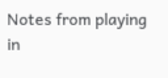Notes from playing in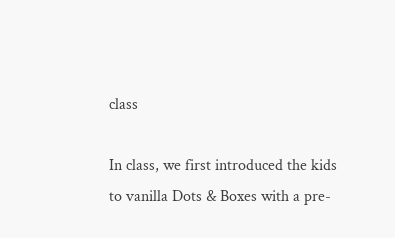class

In class, we first introduced the kids to vanilla Dots & Boxes with a pre-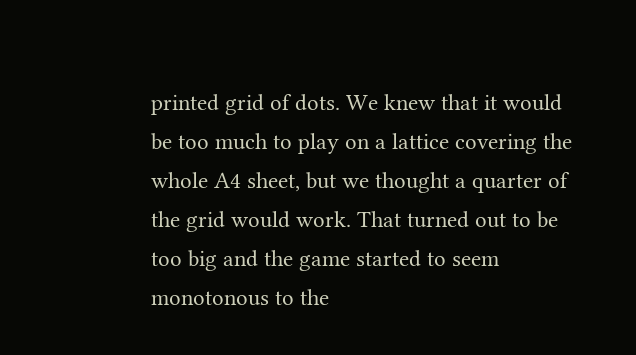printed grid of dots. We knew that it would be too much to play on a lattice covering the whole A4 sheet, but we thought a quarter of the grid would work. That turned out to be too big and the game started to seem monotonous to the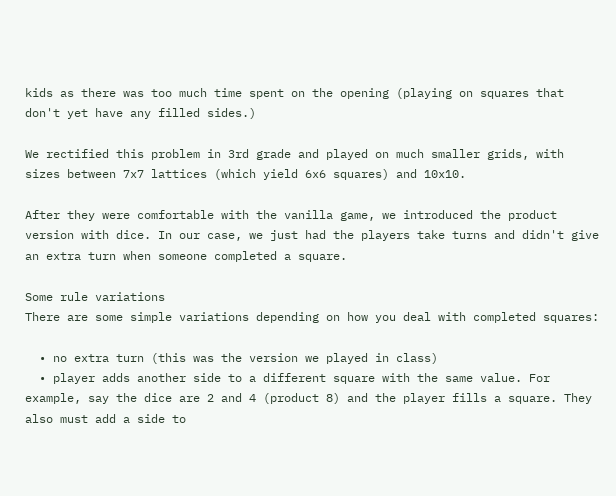kids as there was too much time spent on the opening (playing on squares that don't yet have any filled sides.)

We rectified this problem in 3rd grade and played on much smaller grids, with sizes between 7x7 lattices (which yield 6x6 squares) and 10x10.

After they were comfortable with the vanilla game, we introduced the product version with dice. In our case, we just had the players take turns and didn't give an extra turn when someone completed a square.

Some rule variations
There are some simple variations depending on how you deal with completed squares:

  • no extra turn (this was the version we played in class)
  • player adds another side to a different square with the same value. For example, say the dice are 2 and 4 (product 8) and the player fills a square. They also must add a side to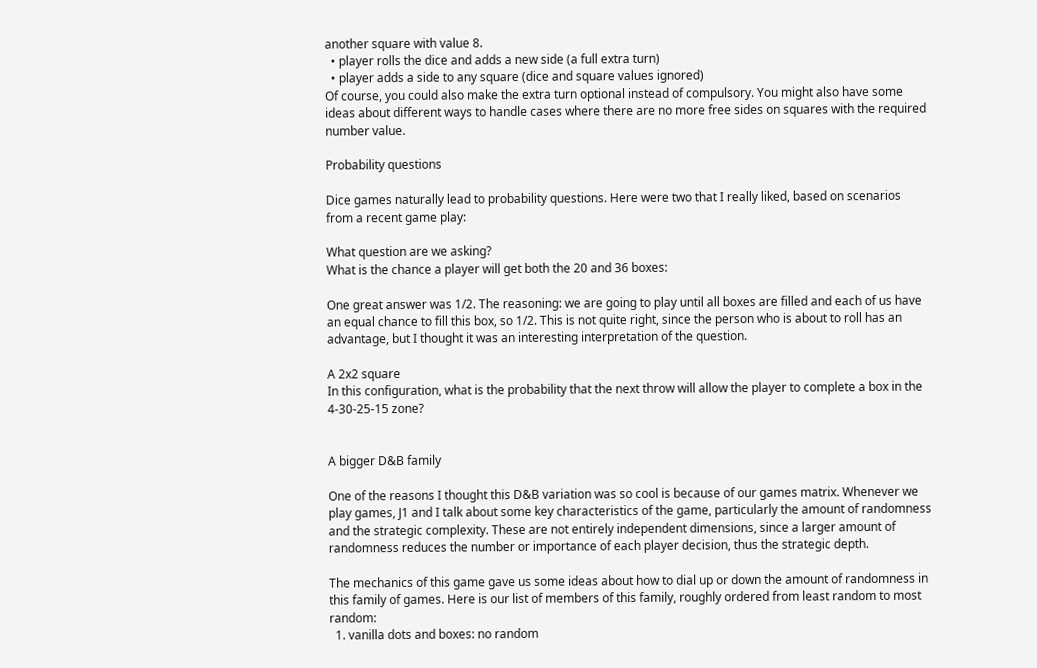another square with value 8.
  • player rolls the dice and adds a new side (a full extra turn)
  • player adds a side to any square (dice and square values ignored)
Of course, you could also make the extra turn optional instead of compulsory. You might also have some ideas about different ways to handle cases where there are no more free sides on squares with the required number value.

Probability questions

Dice games naturally lead to probability questions. Here were two that I really liked, based on scenarios from a recent game play:

What question are we asking?
What is the chance a player will get both the 20 and 36 boxes:

One great answer was 1/2. The reasoning: we are going to play until all boxes are filled and each of us have an equal chance to fill this box, so 1/2. This is not quite right, since the person who is about to roll has an advantage, but I thought it was an interesting interpretation of the question.

A 2x2 square
In this configuration, what is the probability that the next throw will allow the player to complete a box in the 4-30-25-15 zone?


A bigger D&B family

One of the reasons I thought this D&B variation was so cool is because of our games matrix. Whenever we play games, J1 and I talk about some key characteristics of the game, particularly the amount of randomness and the strategic complexity. These are not entirely independent dimensions, since a larger amount of randomness reduces the number or importance of each player decision, thus the strategic depth.

The mechanics of this game gave us some ideas about how to dial up or down the amount of randomness in this family of games. Here is our list of members of this family, roughly ordered from least random to most random:
  1. vanilla dots and boxes: no random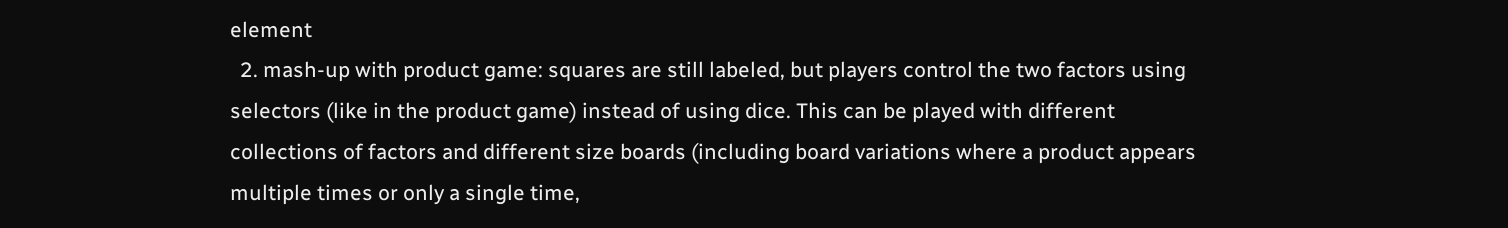element
  2. mash-up with product game: squares are still labeled, but players control the two factors using selectors (like in the product game) instead of using dice. This can be played with different collections of factors and different size boards (including board variations where a product appears multiple times or only a single time,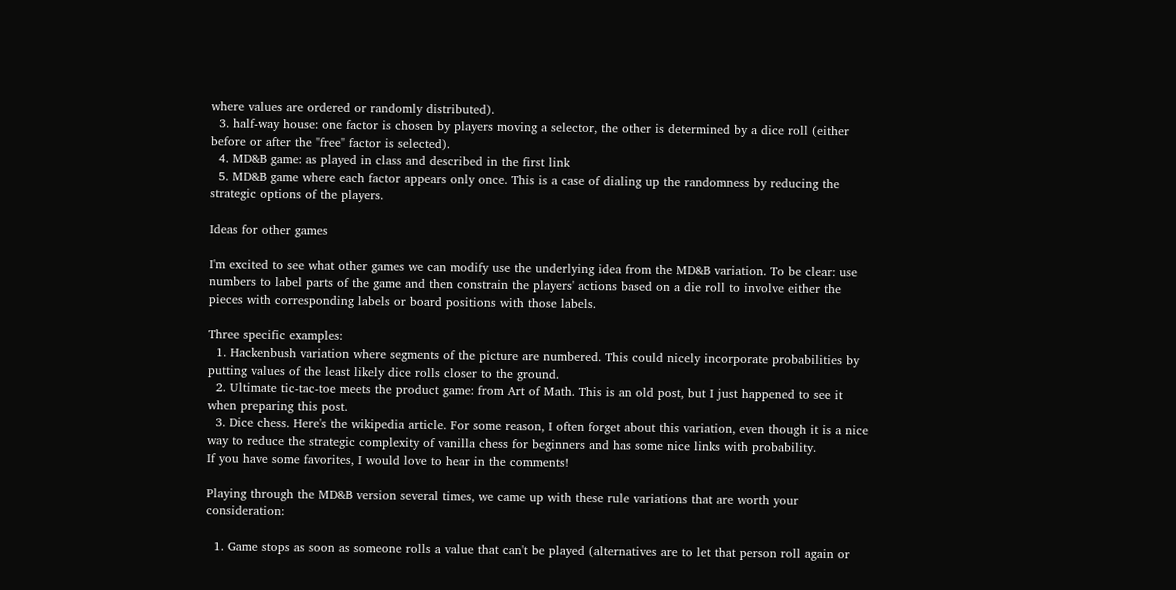where values are ordered or randomly distributed).
  3. half-way house: one factor is chosen by players moving a selector, the other is determined by a dice roll (either before or after the "free" factor is selected).
  4. MD&B game: as played in class and described in the first link
  5. MD&B game where each factor appears only once. This is a case of dialing up the randomness by reducing the strategic options of the players.

Ideas for other games

I'm excited to see what other games we can modify use the underlying idea from the MD&B variation. To be clear: use numbers to label parts of the game and then constrain the players' actions based on a die roll to involve either the pieces with corresponding labels or board positions with those labels.

Three specific examples:
  1. Hackenbush variation where segments of the picture are numbered. This could nicely incorporate probabilities by putting values of the least likely dice rolls closer to the ground.
  2. Ultimate tic-tac-toe meets the product game: from Art of Math. This is an old post, but I just happened to see it when preparing this post.
  3. Dice chess. Here's the wikipedia article. For some reason, I often forget about this variation, even though it is a nice way to reduce the strategic complexity of vanilla chess for beginners and has some nice links with probability.
If you have some favorites, I would love to hear in the comments!

Playing through the MD&B version several times, we came up with these rule variations that are worth your consideration:

  1. Game stops as soon as someone rolls a value that can't be played (alternatives are to let that person roll again or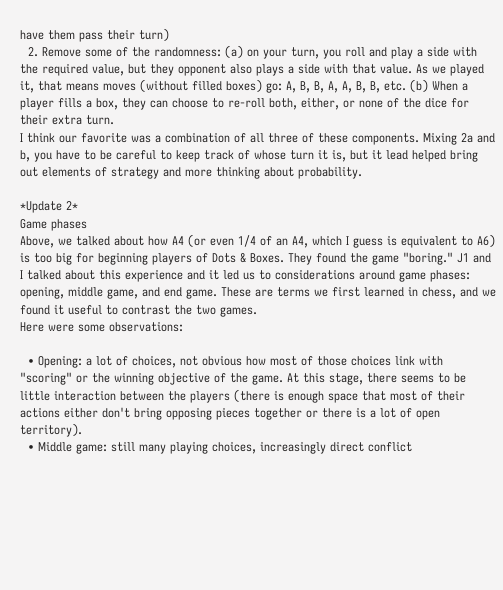have them pass their turn)
  2. Remove some of the randomness: (a) on your turn, you roll and play a side with the required value, but they opponent also plays a side with that value. As we played it, that means moves (without filled boxes) go: A, B, B, A, A, B, B, etc. (b) When a player fills a box, they can choose to re-roll both, either, or none of the dice for their extra turn.
I think our favorite was a combination of all three of these components. Mixing 2a and b, you have to be careful to keep track of whose turn it is, but it lead helped bring out elements of strategy and more thinking about probability.

*Update 2*
Game phases
Above, we talked about how A4 (or even 1/4 of an A4, which I guess is equivalent to A6) is too big for beginning players of Dots & Boxes. They found the game "boring." J1 and I talked about this experience and it led us to considerations around game phases: opening, middle game, and end game. These are terms we first learned in chess, and we found it useful to contrast the two games.
Here were some observations:

  • Opening: a lot of choices, not obvious how most of those choices link with "scoring" or the winning objective of the game. At this stage, there seems to be little interaction between the players (there is enough space that most of their actions either don't bring opposing pieces together or there is a lot of open territory).
  • Middle game: still many playing choices, increasingly direct conflict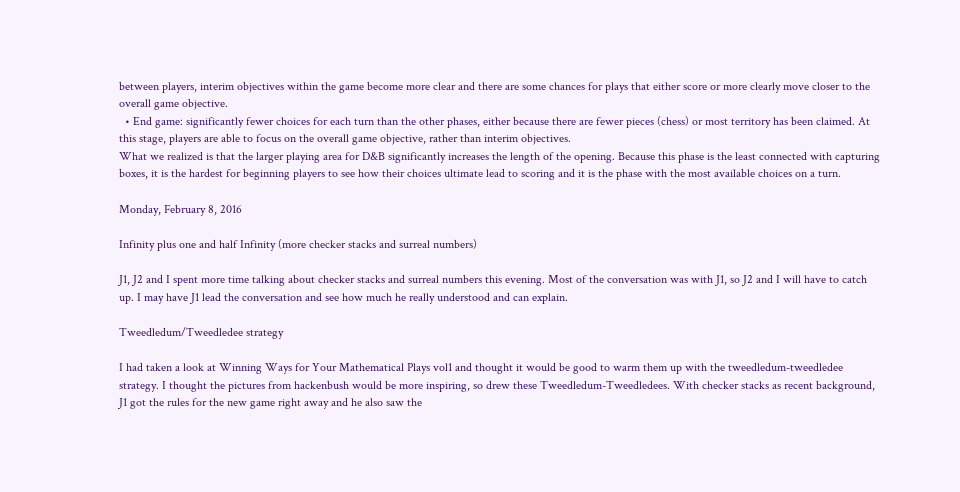between players, interim objectives within the game become more clear and there are some chances for plays that either score or more clearly move closer to the overall game objective.
  • End game: significantly fewer choices for each turn than the other phases, either because there are fewer pieces (chess) or most territory has been claimed. At this stage, players are able to focus on the overall game objective, rather than interim objectives.
What we realized is that the larger playing area for D&B significantly increases the length of the opening. Because this phase is the least connected with capturing boxes, it is the hardest for beginning players to see how their choices ultimate lead to scoring and it is the phase with the most available choices on a turn.

Monday, February 8, 2016

Infinity plus one and half Infinity (more checker stacks and surreal numbers)

J1, J2 and I spent more time talking about checker stacks and surreal numbers this evening. Most of the conversation was with J1, so J2 and I will have to catch up. I may have J1 lead the conversation and see how much he really understood and can explain.

Tweedledum/Tweedledee strategy

I had taken a look at Winning Ways for Your Mathematical Plays vol1 and thought it would be good to warm them up with the tweedledum-tweedledee strategy. I thought the pictures from hackenbush would be more inspiring, so drew these Tweedledum-Tweedledees. With checker stacks as recent background, J1 got the rules for the new game right away and he also saw the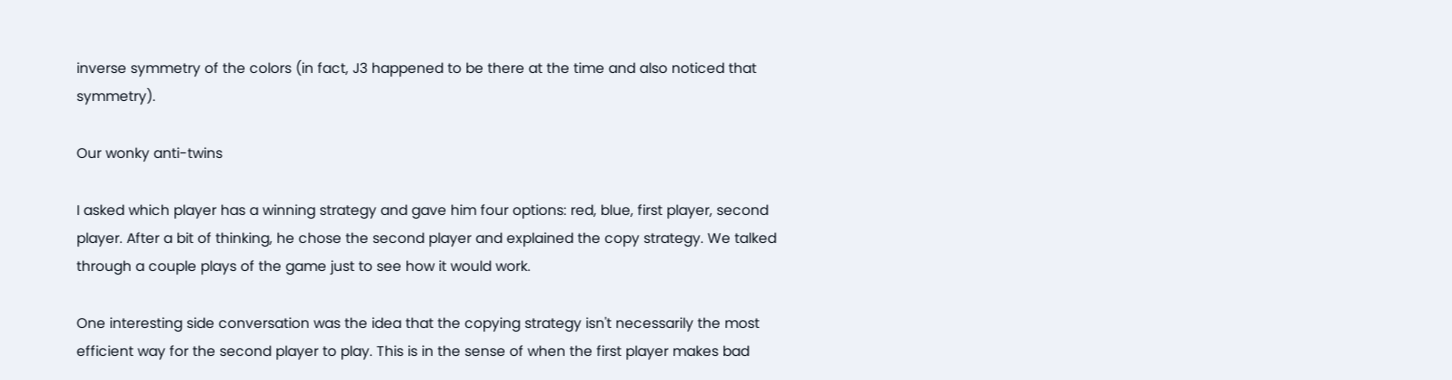inverse symmetry of the colors (in fact, J3 happened to be there at the time and also noticed that symmetry).

Our wonky anti-twins

I asked which player has a winning strategy and gave him four options: red, blue, first player, second player. After a bit of thinking, he chose the second player and explained the copy strategy. We talked through a couple plays of the game just to see how it would work.

One interesting side conversation was the idea that the copying strategy isn't necessarily the most efficient way for the second player to play. This is in the sense of when the first player makes bad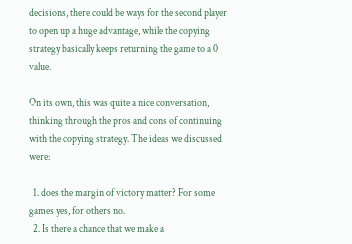decisions, there could be ways for the second player to open up a huge advantage, while the copying strategy basically keeps returning the game to a 0 value.

On its own, this was quite a nice conversation, thinking through the pros and cons of continuing with the copying strategy. The ideas we discussed were:

  1. does the margin of victory matter? For some games yes, for others no.
  2. Is there a chance that we make a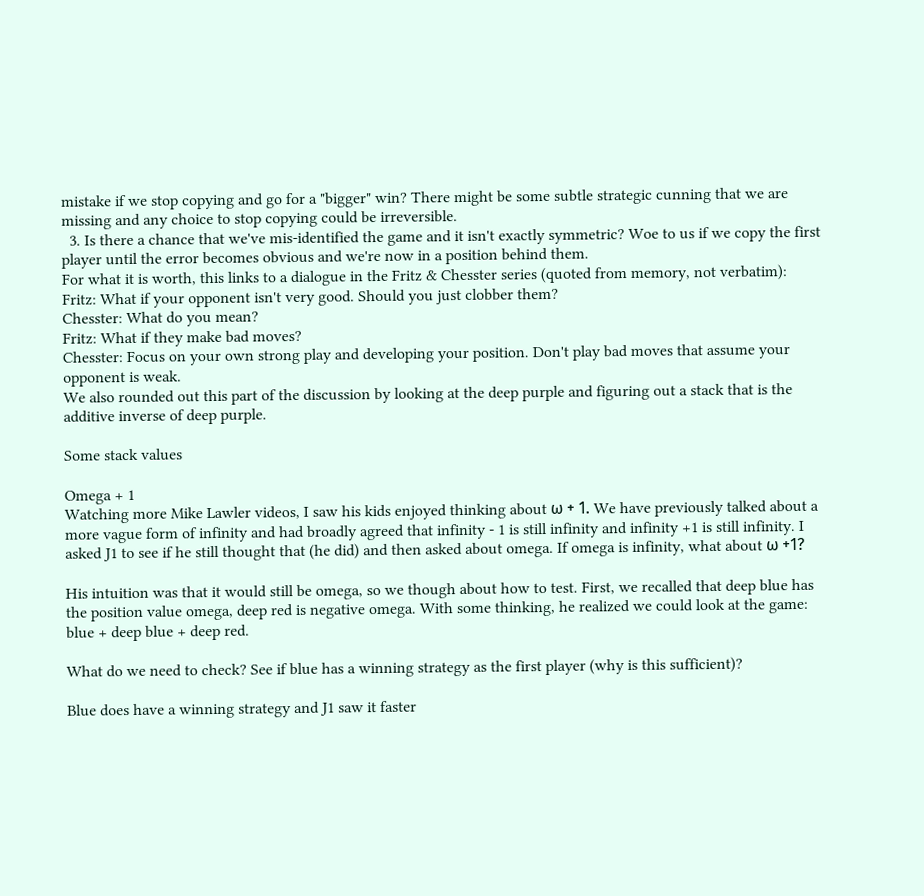mistake if we stop copying and go for a "bigger" win? There might be some subtle strategic cunning that we are missing and any choice to stop copying could be irreversible.
  3. Is there a chance that we've mis-identified the game and it isn't exactly symmetric? Woe to us if we copy the first player until the error becomes obvious and we're now in a position behind them.
For what it is worth, this links to a dialogue in the Fritz & Chesster series (quoted from memory, not verbatim):
Fritz: What if your opponent isn't very good. Should you just clobber them?
Chesster: What do you mean?
Fritz: What if they make bad moves?
Chesster: Focus on your own strong play and developing your position. Don't play bad moves that assume your opponent is weak.
We also rounded out this part of the discussion by looking at the deep purple and figuring out a stack that is the additive inverse of deep purple.

Some stack values

Omega + 1
Watching more Mike Lawler videos, I saw his kids enjoyed thinking about ω + 1. We have previously talked about a more vague form of infinity and had broadly agreed that infinity - 1 is still infinity and infinity +1 is still infinity. I asked J1 to see if he still thought that (he did) and then asked about omega. If omega is infinity, what about ω +1?

His intuition was that it would still be omega, so we though about how to test. First, we recalled that deep blue has the position value omega, deep red is negative omega. With some thinking, he realized we could look at the game: blue + deep blue + deep red.

What do we need to check? See if blue has a winning strategy as the first player (why is this sufficient)?

Blue does have a winning strategy and J1 saw it faster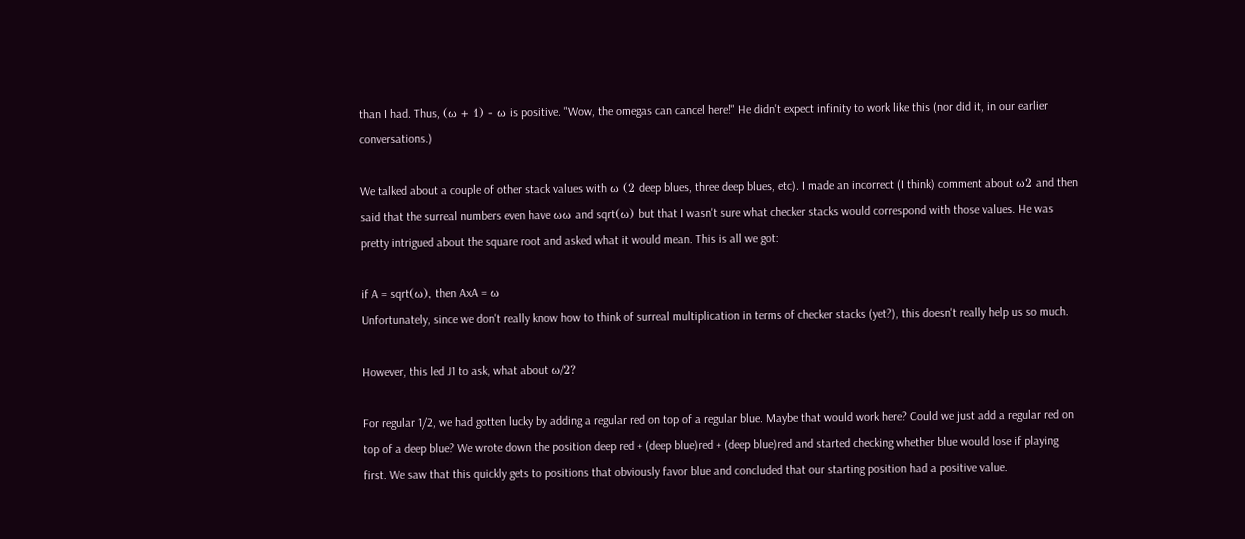than I had. Thus, (ω + 1) - ω is positive. "Wow, the omegas can cancel here!" He didn't expect infinity to work like this (nor did it, in our earlier conversations.)

We talked about a couple of other stack values with ω (2 deep blues, three deep blues, etc). I made an incorrect (I think) comment about ω2 and then said that the surreal numbers even have ωω and sqrt(ω) but that I wasn't sure what checker stacks would correspond with those values. He was pretty intrigued about the square root and asked what it would mean. This is all we got:

if A = sqrt(ω), then AxA = ω
Unfortunately, since we don't really know how to think of surreal multiplication in terms of checker stacks (yet?), this doesn't really help us so much.

However, this led J1 to ask, what about ω/2?

For regular 1/2, we had gotten lucky by adding a regular red on top of a regular blue. Maybe that would work here? Could we just add a regular red on top of a deep blue? We wrote down the position deep red + (deep blue)red + (deep blue)red and started checking whether blue would lose if playing first. We saw that this quickly gets to positions that obviously favor blue and concluded that our starting position had a positive value.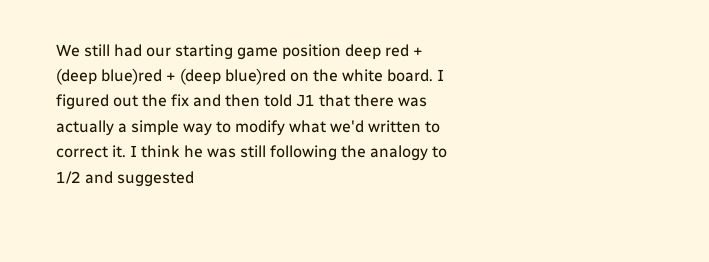We still had our starting game position deep red + (deep blue)red + (deep blue)red on the white board. I figured out the fix and then told J1 that there was actually a simple way to modify what we'd written to correct it. I think he was still following the analogy to 1/2 and suggested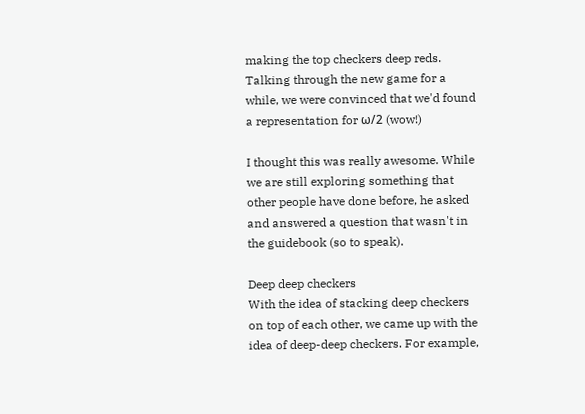making the top checkers deep reds. Talking through the new game for a while, we were convinced that we'd found a representation for ω/2 (wow!)

I thought this was really awesome. While we are still exploring something that other people have done before, he asked and answered a question that wasn't in the guidebook (so to speak).

Deep deep checkers
With the idea of stacking deep checkers on top of each other, we came up with the idea of deep-deep checkers. For example,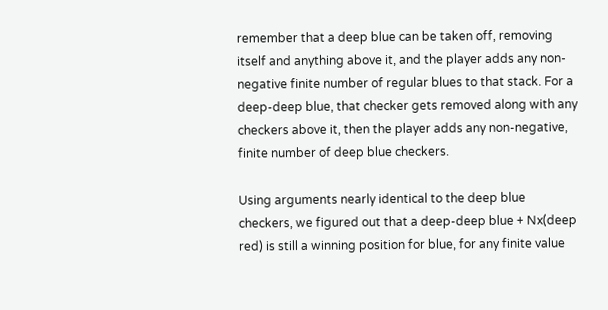remember that a deep blue can be taken off, removing itself and anything above it, and the player adds any non-negative finite number of regular blues to that stack. For a deep-deep blue, that checker gets removed along with any checkers above it, then the player adds any non-negative, finite number of deep blue checkers.

Using arguments nearly identical to the deep blue checkers, we figured out that a deep-deep blue + Nx(deep red) is still a winning position for blue, for any finite value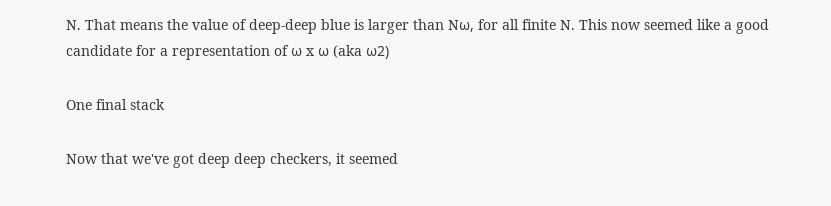N. That means the value of deep-deep blue is larger than Nω, for all finite N. This now seemed like a good candidate for a representation of ω x ω (aka ω2)

One final stack

Now that we've got deep deep checkers, it seemed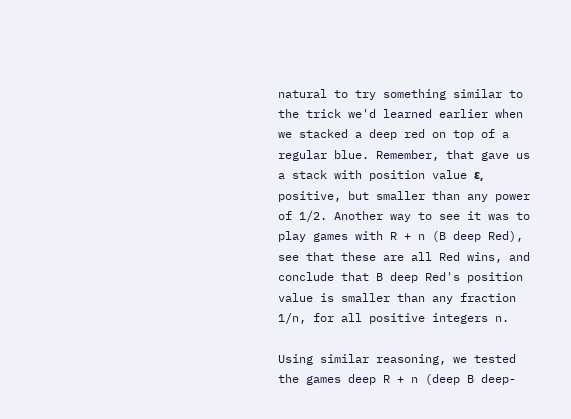natural to try something similar to the trick we'd learned earlier when we stacked a deep red on top of a regular blue. Remember, that gave us a stack with position value ε, positive, but smaller than any power of 1/2. Another way to see it was to play games with R + n (B deep Red), see that these are all Red wins, and conclude that B deep Red's position value is smaller than any fraction 1/n, for all positive integers n.

Using similar reasoning, we tested the games deep R + n (deep B deep-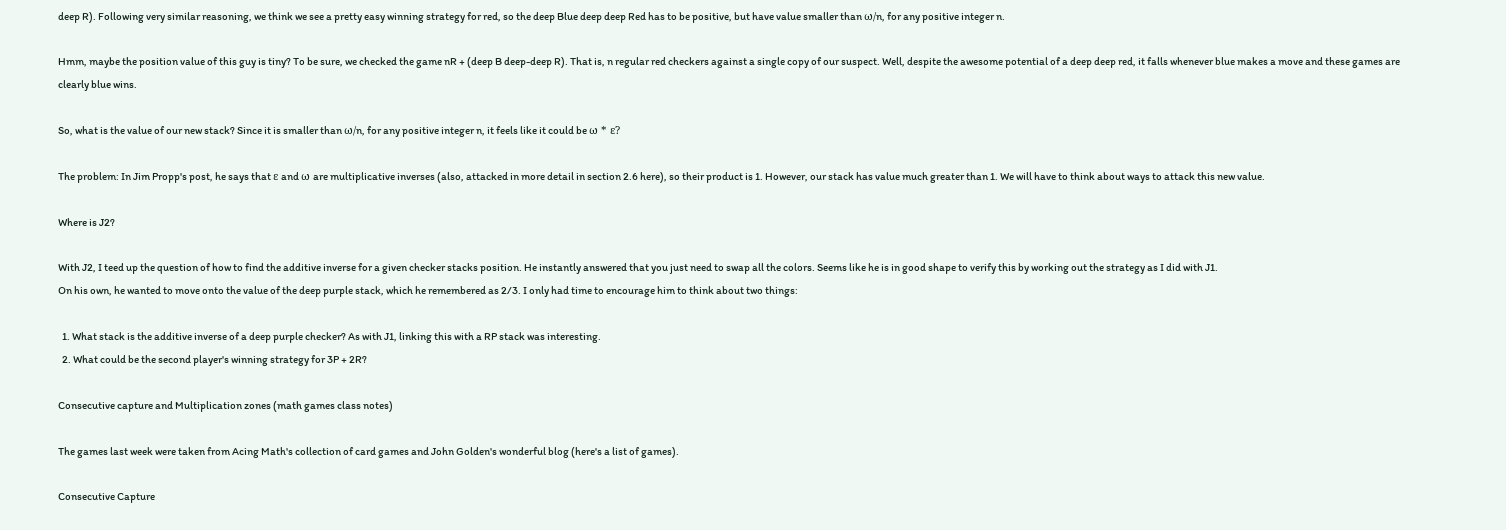deep R). Following very similar reasoning, we think we see a pretty easy winning strategy for red, so the deep Blue deep deep Red has to be positive, but have value smaller than ω/n, for any positive integer n.

Hmm, maybe the position value of this guy is tiny? To be sure, we checked the game nR + (deep B deep-deep R). That is, n regular red checkers against a single copy of our suspect. Well, despite the awesome potential of a deep deep red, it falls whenever blue makes a move and these games are clearly blue wins.

So, what is the value of our new stack? Since it is smaller than ω/n, for any positive integer n, it feels like it could be ω * ε?

The problem: In Jim Propp's post, he says that ε and ω are multiplicative inverses (also, attacked in more detail in section 2.6 here), so their product is 1. However, our stack has value much greater than 1. We will have to think about ways to attack this new value.

Where is J2?

With J2, I teed up the question of how to find the additive inverse for a given checker stacks position. He instantly answered that you just need to swap all the colors. Seems like he is in good shape to verify this by working out the strategy as I did with J1.
On his own, he wanted to move onto the value of the deep purple stack, which he remembered as 2/3. I only had time to encourage him to think about two things:

  1. What stack is the additive inverse of a deep purple checker? As with J1, linking this with a RP stack was interesting.
  2. What could be the second player's winning strategy for 3P + 2R?

Consecutive capture and Multiplication zones (math games class notes)

The games last week were taken from Acing Math's collection of card games and John Golden's wonderful blog (here's a list of games).

Consecutive Capture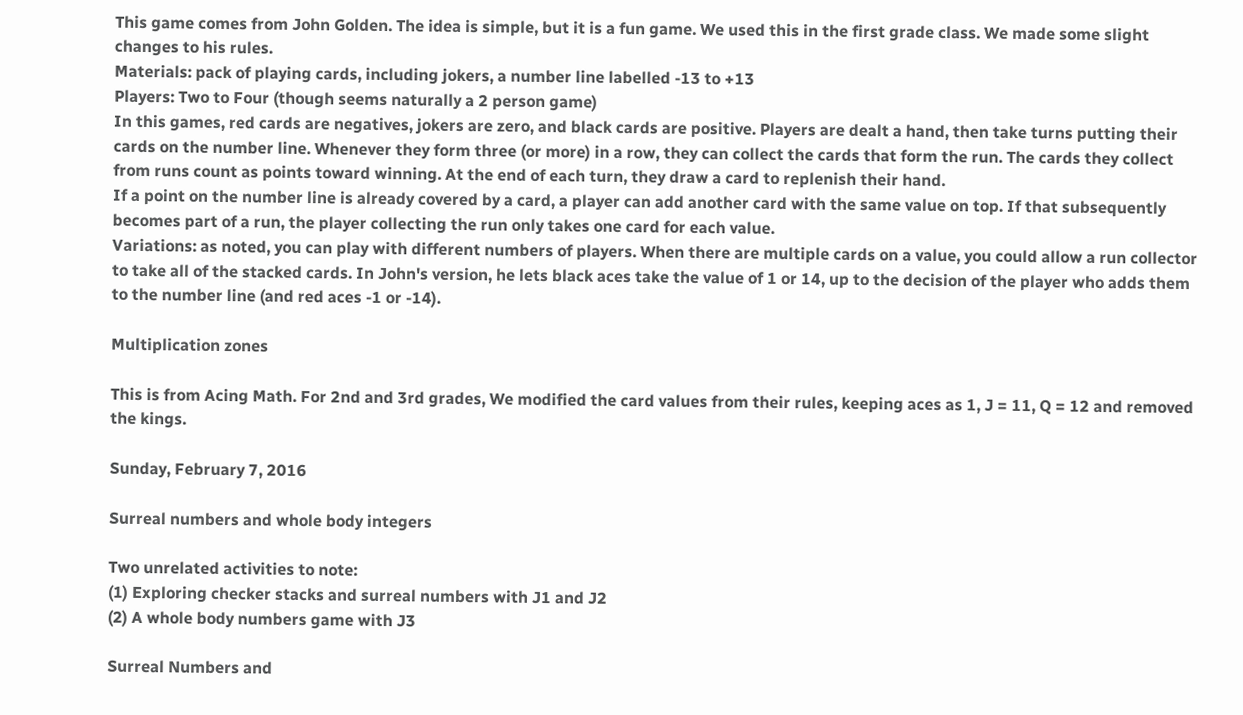This game comes from John Golden. The idea is simple, but it is a fun game. We used this in the first grade class. We made some slight changes to his rules.
Materials: pack of playing cards, including jokers, a number line labelled -13 to +13
Players: Two to Four (though seems naturally a 2 person game)
In this games, red cards are negatives, jokers are zero, and black cards are positive. Players are dealt a hand, then take turns putting their cards on the number line. Whenever they form three (or more) in a row, they can collect the cards that form the run. The cards they collect from runs count as points toward winning. At the end of each turn, they draw a card to replenish their hand.
If a point on the number line is already covered by a card, a player can add another card with the same value on top. If that subsequently becomes part of a run, the player collecting the run only takes one card for each value.
Variations: as noted, you can play with different numbers of players. When there are multiple cards on a value, you could allow a run collector to take all of the stacked cards. In John's version, he lets black aces take the value of 1 or 14, up to the decision of the player who adds them to the number line (and red aces -1 or -14).

Multiplication zones

This is from Acing Math. For 2nd and 3rd grades, We modified the card values from their rules, keeping aces as 1, J = 11, Q = 12 and removed the kings.

Sunday, February 7, 2016

Surreal numbers and whole body integers

Two unrelated activities to note:
(1) Exploring checker stacks and surreal numbers with J1 and J2
(2) A whole body numbers game with J3

Surreal Numbers and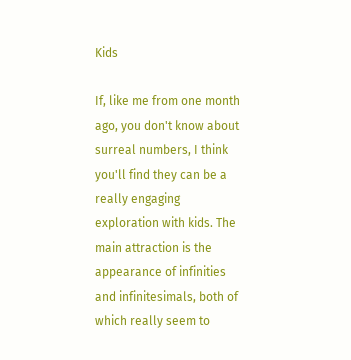Kids

If, like me from one month ago, you don't know about surreal numbers, I think you'll find they can be a really engaging exploration with kids. The main attraction is the appearance of infinities and infinitesimals, both of which really seem to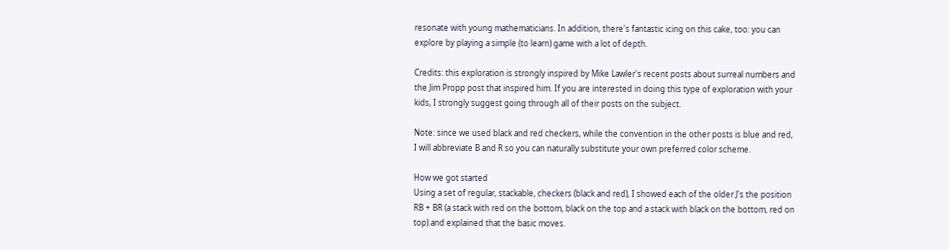resonate with young mathematicians. In addition, there's fantastic icing on this cake, too: you can explore by playing a simple (to learn) game with a lot of depth.

Credits: this exploration is strongly inspired by Mike Lawler's recent posts about surreal numbers and the Jim Propp post that inspired him. If you are interested in doing this type of exploration with your kids, I strongly suggest going through all of their posts on the subject.

Note: since we used black and red checkers, while the convention in the other posts is blue and red, I will abbreviate B and R so you can naturally substitute your own preferred color scheme.

How we got started
Using a set of regular, stackable, checkers (black and red), I showed each of the older J's the position RB + BR (a stack with red on the bottom, black on the top and a stack with black on the bottom, red on top) and explained that the basic moves.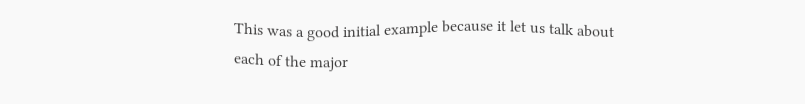This was a good initial example because it let us talk about each of the major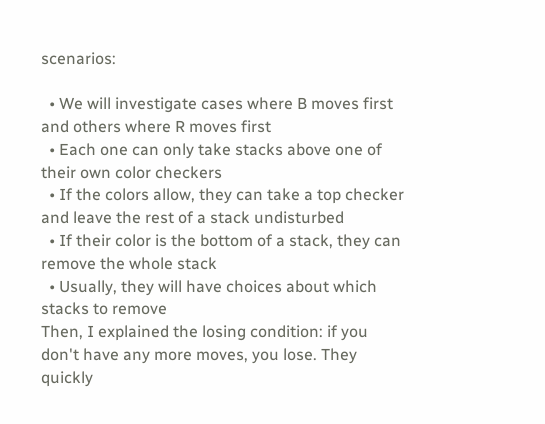scenarios:

  • We will investigate cases where B moves first and others where R moves first
  • Each one can only take stacks above one of their own color checkers
  • If the colors allow, they can take a top checker and leave the rest of a stack undisturbed
  • If their color is the bottom of a stack, they can remove the whole stack
  • Usually, they will have choices about which stacks to remove
Then, I explained the losing condition: if you don't have any more moves, you lose. They quickly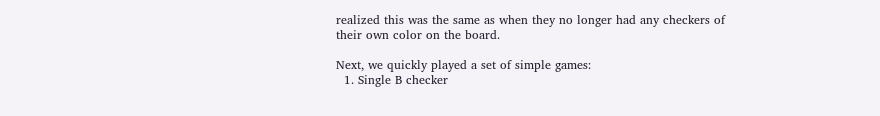realized this was the same as when they no longer had any checkers of their own color on the board.

Next, we quickly played a set of simple games:
  1. Single B checker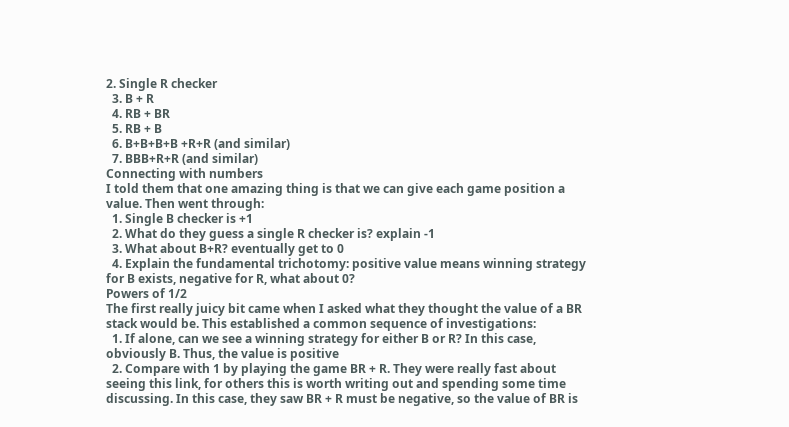2. Single R checker
  3. B + R
  4. RB + BR
  5. RB + B
  6. B+B+B+B +R+R (and similar)
  7. BBB+R+R (and similar)
Connecting with numbers
I told them that one amazing thing is that we can give each game position a value. Then went through:
  1. Single B checker is +1
  2. What do they guess a single R checker is? explain -1
  3. What about B+R? eventually get to 0
  4. Explain the fundamental trichotomy: positive value means winning strategy for B exists, negative for R, what about 0?
Powers of 1/2
The first really juicy bit came when I asked what they thought the value of a BR stack would be. This established a common sequence of investigations:
  1. If alone, can we see a winning strategy for either B or R? In this case, obviously B. Thus, the value is positive
  2. Compare with 1 by playing the game BR + R. They were really fast about seeing this link, for others this is worth writing out and spending some time discussing. In this case, they saw BR + R must be negative, so the value of BR is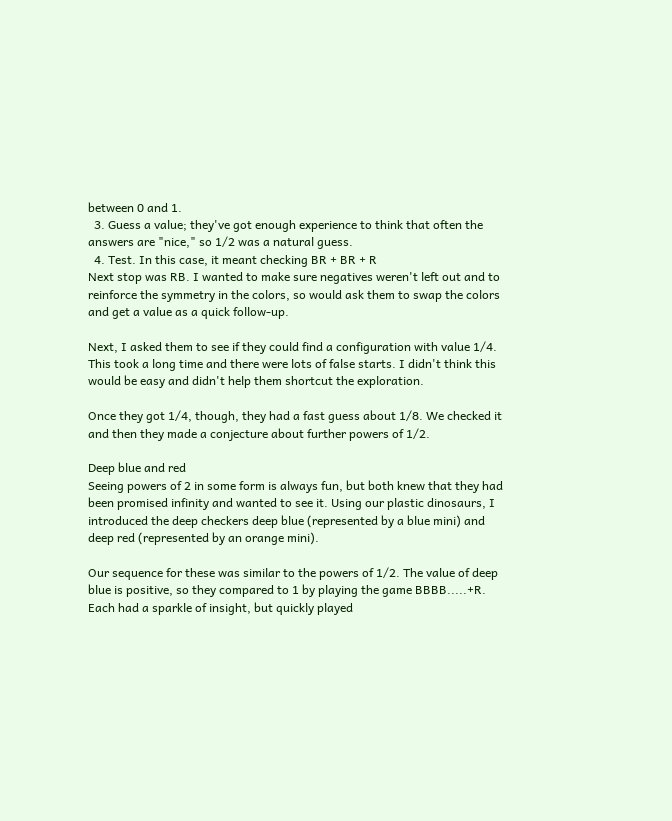between 0 and 1.
  3. Guess a value; they've got enough experience to think that often the answers are "nice," so 1/2 was a natural guess.
  4. Test. In this case, it meant checking BR + BR + R
Next stop was RB. I wanted to make sure negatives weren't left out and to reinforce the symmetry in the colors, so would ask them to swap the colors and get a value as a quick follow-up.

Next, I asked them to see if they could find a configuration with value 1/4. This took a long time and there were lots of false starts. I didn't think this would be easy and didn't help them shortcut the exploration.

Once they got 1/4, though, they had a fast guess about 1/8. We checked it and then they made a conjecture about further powers of 1/2.

Deep blue and red
Seeing powers of 2 in some form is always fun, but both knew that they had been promised infinity and wanted to see it. Using our plastic dinosaurs, I introduced the deep checkers deep blue (represented by a blue mini) and deep red (represented by an orange mini).

Our sequence for these was similar to the powers of 1/2. The value of deep blue is positive, so they compared to 1 by playing the game BBBB.....+R. Each had a sparkle of insight, but quickly played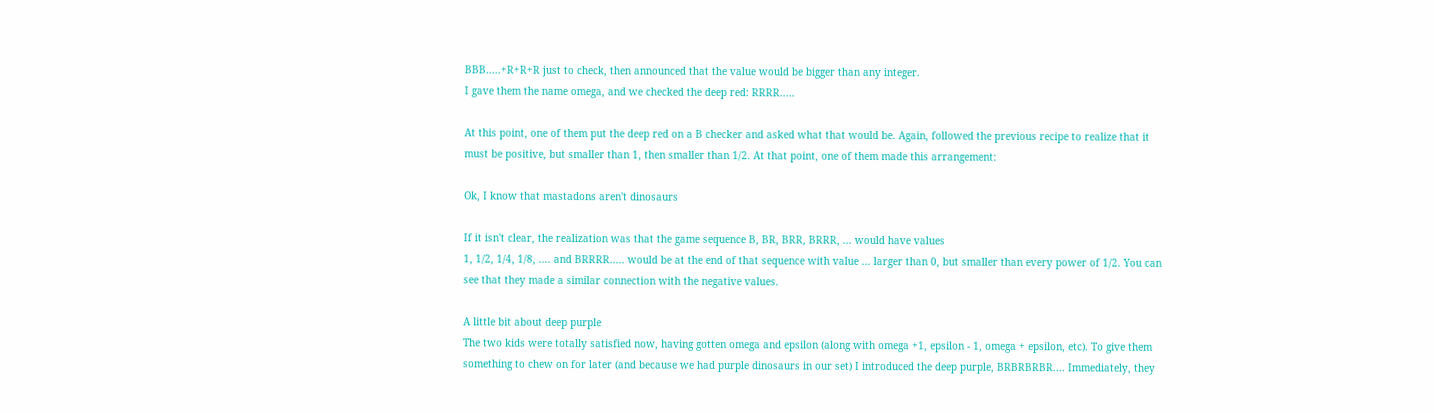BBB.....+R+R+R just to check, then announced that the value would be bigger than any integer.
I gave them the name omega, and we checked the deep red: RRRR.....

At this point, one of them put the deep red on a B checker and asked what that would be. Again, followed the previous recipe to realize that it must be positive, but smaller than 1, then smaller than 1/2. At that point, one of them made this arrangement:

Ok, I know that mastadons aren't dinosaurs

If it isn't clear, the realization was that the game sequence B, BR, BRR, BRRR, ... would have values
1, 1/2, 1/4, 1/8, .... and BRRRR..... would be at the end of that sequence with value ... larger than 0, but smaller than every power of 1/2. You can see that they made a similar connection with the negative values.

A little bit about deep purple
The two kids were totally satisfied now, having gotten omega and epsilon (along with omega +1, epsilon - 1, omega + epsilon, etc). To give them something to chew on for later (and because we had purple dinosaurs in our set) I introduced the deep purple, BRBRBRBR.... Immediately, they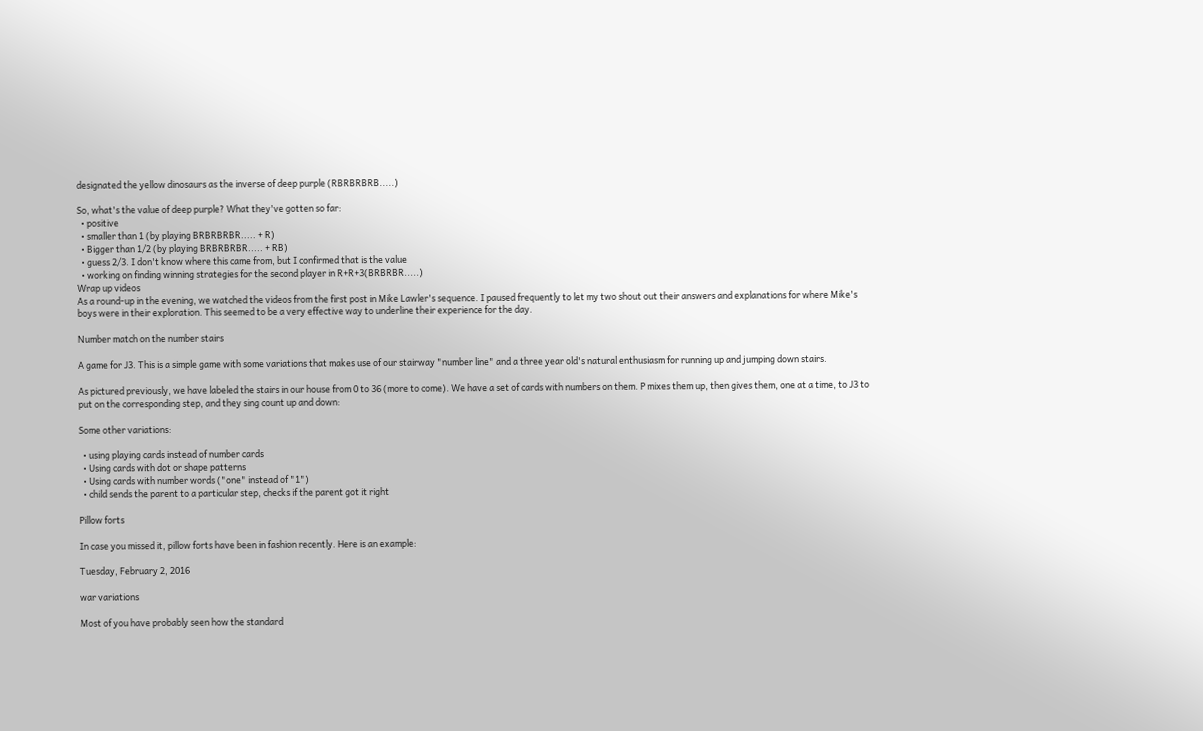designated the yellow dinosaurs as the inverse of deep purple (RBRBRBRB.....)

So, what's the value of deep purple? What they've gotten so far:
  • positive
  • smaller than 1 (by playing BRBRBRBR..... + R)
  • Bigger than 1/2 (by playing BRBRBRBR..... + RB)
  • guess 2/3. I don't know where this came from, but I confirmed that is the value
  • working on finding winning strategies for the second player in R+R+3(BRBRBR.....)
Wrap up videos
As a round-up in the evening, we watched the videos from the first post in Mike Lawler's sequence. I paused frequently to let my two shout out their answers and explanations for where Mike's boys were in their exploration. This seemed to be a very effective way to underline their experience for the day.

Number match on the number stairs

A game for J3. This is a simple game with some variations that makes use of our stairway "number line" and a three year old's natural enthusiasm for running up and jumping down stairs.

As pictured previously, we have labeled the stairs in our house from 0 to 36 (more to come). We have a set of cards with numbers on them. P mixes them up, then gives them, one at a time, to J3 to put on the corresponding step, and they sing count up and down:

Some other variations:

  • using playing cards instead of number cards
  • Using cards with dot or shape patterns
  • Using cards with number words ("one" instead of "1")
  • child sends the parent to a particular step, checks if the parent got it right

Pillow forts

In case you missed it, pillow forts have been in fashion recently. Here is an example:

Tuesday, February 2, 2016

war variations

Most of you have probably seen how the standard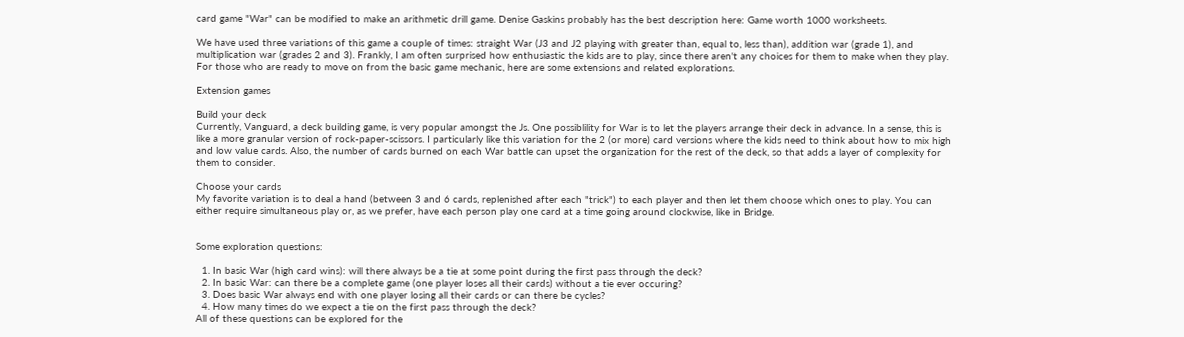card game "War" can be modified to make an arithmetic drill game. Denise Gaskins probably has the best description here: Game worth 1000 worksheets.

We have used three variations of this game a couple of times: straight War (J3 and J2 playing with greater than, equal to, less than), addition war (grade 1), and multiplication war (grades 2 and 3). Frankly, I am often surprised how enthusiastic the kids are to play, since there aren't any choices for them to make when they play. For those who are ready to move on from the basic game mechanic, here are some extensions and related explorations.

Extension games

Build your deck
Currently, Vanguard, a deck building game, is very popular amongst the Js. One possiblility for War is to let the players arrange their deck in advance. In a sense, this is like a more granular version of rock-paper-scissors. I particularly like this variation for the 2 (or more) card versions where the kids need to think about how to mix high and low value cards. Also, the number of cards burned on each War battle can upset the organization for the rest of the deck, so that adds a layer of complexity for them to consider.

Choose your cards
My favorite variation is to deal a hand (between 3 and 6 cards, replenished after each "trick") to each player and then let them choose which ones to play. You can either require simultaneous play or, as we prefer, have each person play one card at a time going around clockwise, like in Bridge.


Some exploration questions:

  1. In basic War (high card wins): will there always be a tie at some point during the first pass through the deck?
  2. In basic War: can there be a complete game (one player loses all their cards) without a tie ever occuring?
  3. Does basic War always end with one player losing all their cards or can there be cycles?
  4. How many times do we expect a tie on the first pass through the deck?
All of these questions can be explored for the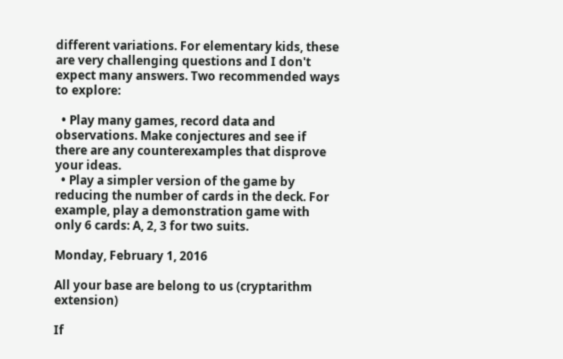different variations. For elementary kids, these are very challenging questions and I don't expect many answers. Two recommended ways to explore:

  • Play many games, record data and observations. Make conjectures and see if there are any counterexamples that disprove your ideas.
  • Play a simpler version of the game by reducing the number of cards in the deck. For example, play a demonstration game with only 6 cards: A, 2, 3 for two suits.

Monday, February 1, 2016

All your base are belong to us (cryptarithm extension)

If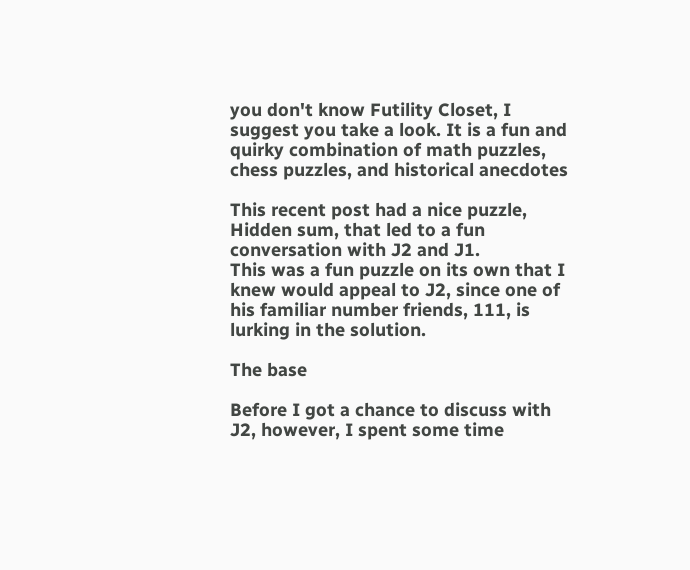you don't know Futility Closet, I suggest you take a look. It is a fun and quirky combination of math puzzles, chess puzzles, and historical anecdotes

This recent post had a nice puzzle, Hidden sum, that led to a fun conversation with J2 and J1.
This was a fun puzzle on its own that I knew would appeal to J2, since one of his familiar number friends, 111, is lurking in the solution.

The base

Before I got a chance to discuss with J2, however, I spent some time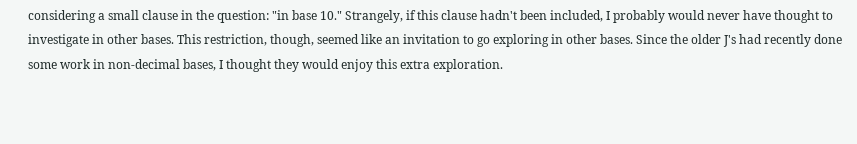considering a small clause in the question: "in base 10." Strangely, if this clause hadn't been included, I probably would never have thought to investigate in other bases. This restriction, though, seemed like an invitation to go exploring in other bases. Since the older J's had recently done some work in non-decimal bases, I thought they would enjoy this extra exploration.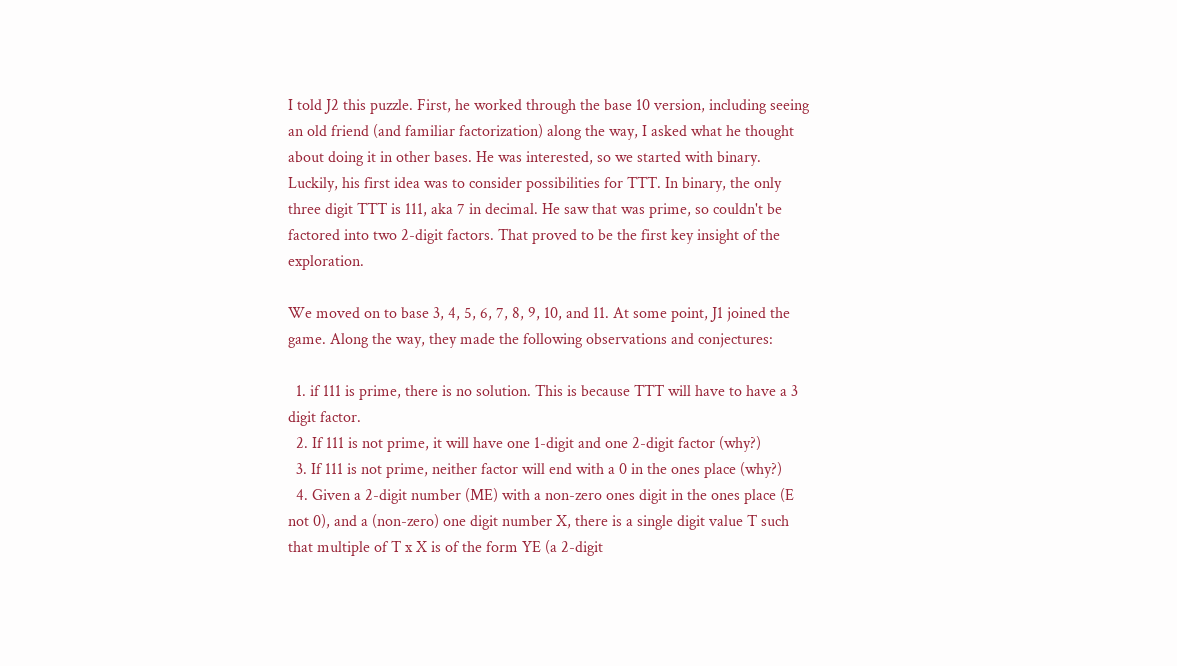I told J2 this puzzle. First, he worked through the base 10 version, including seeing an old friend (and familiar factorization) along the way, I asked what he thought about doing it in other bases. He was interested, so we started with binary. Luckily, his first idea was to consider possibilities for TTT. In binary, the only three digit TTT is 111, aka 7 in decimal. He saw that was prime, so couldn't be factored into two 2-digit factors. That proved to be the first key insight of the exploration.

We moved on to base 3, 4, 5, 6, 7, 8, 9, 10, and 11. At some point, J1 joined the game. Along the way, they made the following observations and conjectures:

  1. if 111 is prime, there is no solution. This is because TTT will have to have a 3 digit factor.
  2. If 111 is not prime, it will have one 1-digit and one 2-digit factor (why?)
  3. If 111 is not prime, neither factor will end with a 0 in the ones place (why?)
  4. Given a 2-digit number (ME) with a non-zero ones digit in the ones place (E not 0), and a (non-zero) one digit number X, there is a single digit value T such that multiple of T x X is of the form YE (a 2-digit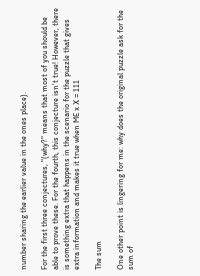number sharing the earlier value in the ones place).

For the first three conjectures, "(why?" means that most of you should be able to prove these. For the fourth, this conjecture isn't true! However, there is something extra that happens in the scenario for the puzzle that gives extra information and makes it true when ME x X = 111

The sum

One other point is lingering for me: why does the original puzzle ask for the sum of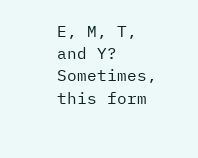E, M, T, and Y? Sometimes, this form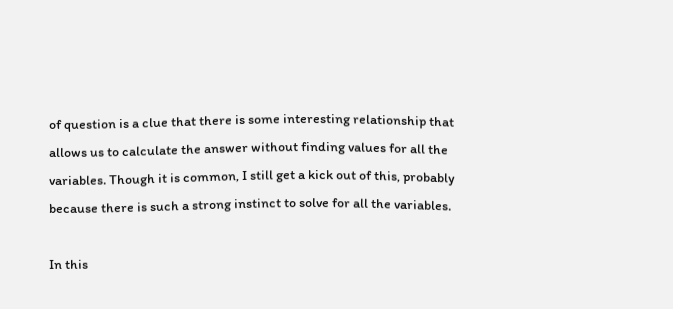of question is a clue that there is some interesting relationship that allows us to calculate the answer without finding values for all the variables. Though it is common, I still get a kick out of this, probably because there is such a strong instinct to solve for all the variables.

In this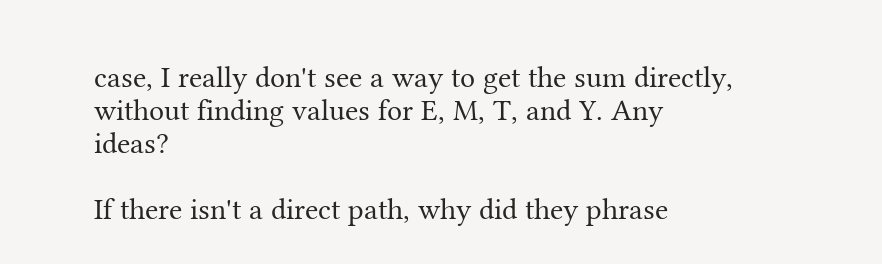case, I really don't see a way to get the sum directly, without finding values for E, M, T, and Y. Any ideas?

If there isn't a direct path, why did they phrase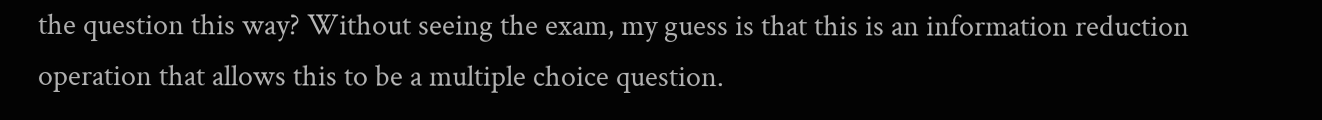the question this way? Without seeing the exam, my guess is that this is an information reduction operation that allows this to be a multiple choice question.